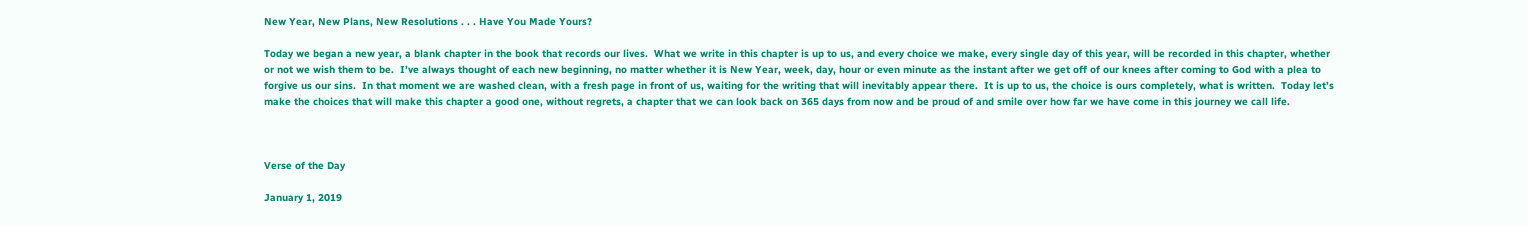New Year, New Plans, New Resolutions . . . Have You Made Yours?

Today we began a new year, a blank chapter in the book that records our lives.  What we write in this chapter is up to us, and every choice we make, every single day of this year, will be recorded in this chapter, whether or not we wish them to be.  I’ve always thought of each new beginning, no matter whether it is New Year, week, day, hour or even minute as the instant after we get off of our knees after coming to God with a plea to forgive us our sins.  In that moment we are washed clean, with a fresh page in front of us, waiting for the writing that will inevitably appear there.  It is up to us, the choice is ours completely, what is written.  Today let’s make the choices that will make this chapter a good one, without regrets, a chapter that we can look back on 365 days from now and be proud of and smile over how far we have come in this journey we call life.



Verse of the Day

January 1, 2019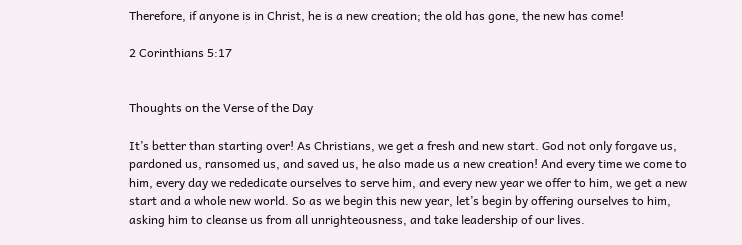Therefore, if anyone is in Christ, he is a new creation; the old has gone, the new has come!

2 Corinthians 5:17


Thoughts on the Verse of the Day

It’s better than starting over! As Christians, we get a fresh and new start. God not only forgave us, pardoned us, ransomed us, and saved us, he also made us a new creation! And every time we come to him, every day we rededicate ourselves to serve him, and every new year we offer to him, we get a new start and a whole new world. So as we begin this new year, let’s begin by offering ourselves to him, asking him to cleanse us from all unrighteousness, and take leadership of our lives.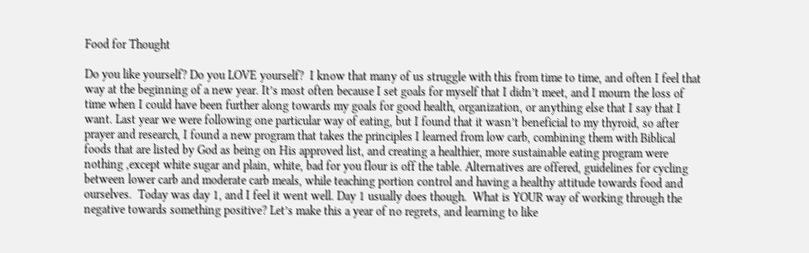Food for Thought

Do you like yourself? Do you LOVE yourself?  I know that many of us struggle with this from time to time, and often I feel that way at the beginning of a new year. It’s most often because I set goals for myself that I didn’t meet, and I mourn the loss of time when I could have been further along towards my goals for good health, organization, or anything else that I say that I want. Last year we were following one particular way of eating, but I found that it wasn’t beneficial to my thyroid, so after prayer and research, I found a new program that takes the principles I learned from low carb, combining them with Biblical foods that are listed by God as being on His approved list, and creating a healthier, more sustainable eating program were nothing ,except white sugar and plain, white, bad for you flour is off the table. Alternatives are offered, guidelines for cycling between lower carb and moderate carb meals, while teaching portion control and having a healthy attitude towards food and ourselves.  Today was day 1, and I feel it went well. Day 1 usually does though.  What is YOUR way of working through the negative towards something positive? Let’s make this a year of no regrets, and learning to like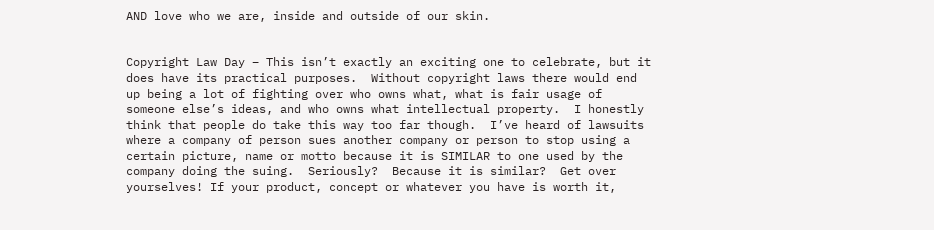AND love who we are, inside and outside of our skin.


Copyright Law Day – This isn’t exactly an exciting one to celebrate, but it does have its practical purposes.  Without copyright laws there would end up being a lot of fighting over who owns what, what is fair usage of someone else’s ideas, and who owns what intellectual property.  I honestly think that people do take this way too far though.  I’ve heard of lawsuits where a company of person sues another company or person to stop using a certain picture, name or motto because it is SIMILAR to one used by the company doing the suing.  Seriously?  Because it is similar?  Get over yourselves! If your product, concept or whatever you have is worth it,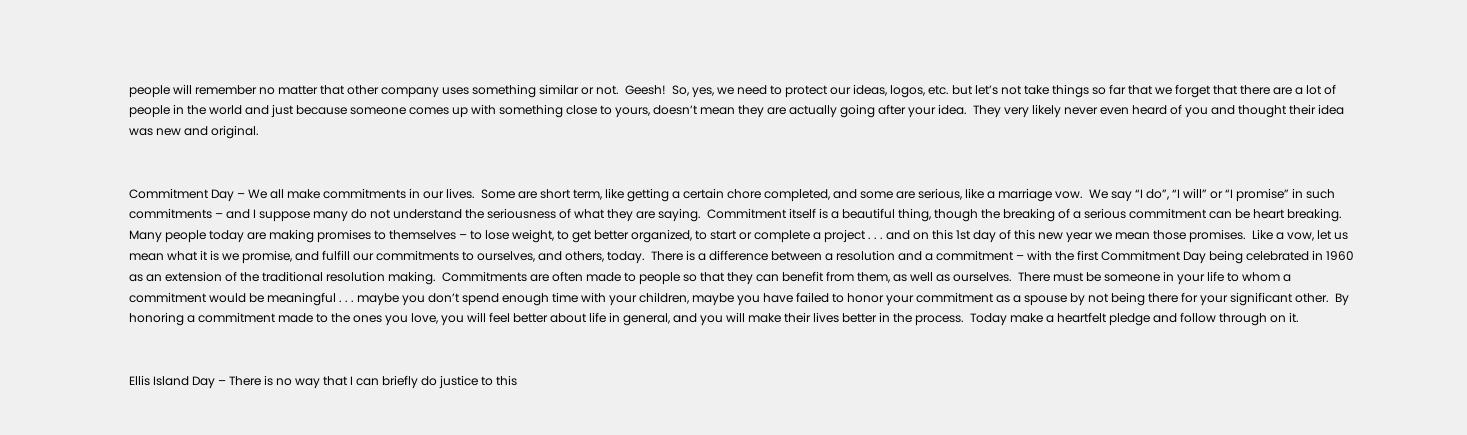people will remember no matter that other company uses something similar or not.  Geesh!  So, yes, we need to protect our ideas, logos, etc. but let’s not take things so far that we forget that there are a lot of people in the world and just because someone comes up with something close to yours, doesn’t mean they are actually going after your idea.  They very likely never even heard of you and thought their idea was new and original.


Commitment Day – We all make commitments in our lives.  Some are short term, like getting a certain chore completed, and some are serious, like a marriage vow.  We say “I do”, “I will” or “I promise” in such commitments – and I suppose many do not understand the seriousness of what they are saying.  Commitment itself is a beautiful thing, though the breaking of a serious commitment can be heart breaking.  Many people today are making promises to themselves – to lose weight, to get better organized, to start or complete a project . . . and on this 1st day of this new year we mean those promises.  Like a vow, let us mean what it is we promise, and fulfill our commitments to ourselves, and others, today.  There is a difference between a resolution and a commitment – with the first Commitment Day being celebrated in 1960 as an extension of the traditional resolution making.  Commitments are often made to people so that they can benefit from them, as well as ourselves.  There must be someone in your life to whom a commitment would be meaningful . . . maybe you don’t spend enough time with your children, maybe you have failed to honor your commitment as a spouse by not being there for your significant other.  By honoring a commitment made to the ones you love, you will feel better about life in general, and you will make their lives better in the process.  Today make a heartfelt pledge and follow through on it.


Ellis Island Day – There is no way that I can briefly do justice to this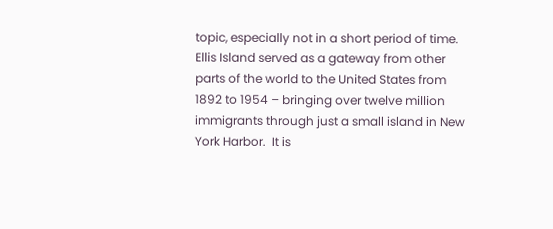topic, especially not in a short period of time.  Ellis Island served as a gateway from other parts of the world to the United States from 1892 to 1954 – bringing over twelve million immigrants through just a small island in New York Harbor.  It is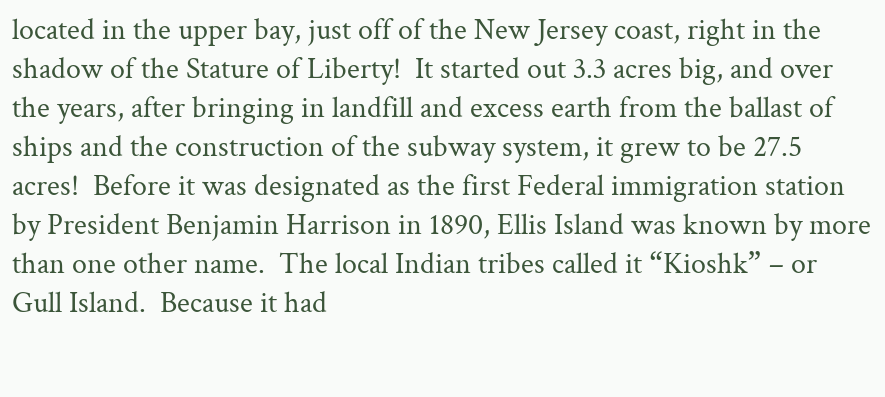located in the upper bay, just off of the New Jersey coast, right in the shadow of the Stature of Liberty!  It started out 3.3 acres big, and over the years, after bringing in landfill and excess earth from the ballast of ships and the construction of the subway system, it grew to be 27.5 acres!  Before it was designated as the first Federal immigration station by President Benjamin Harrison in 1890, Ellis Island was known by more than one other name.  The local Indian tribes called it “Kioshk” – or Gull Island.  Because it had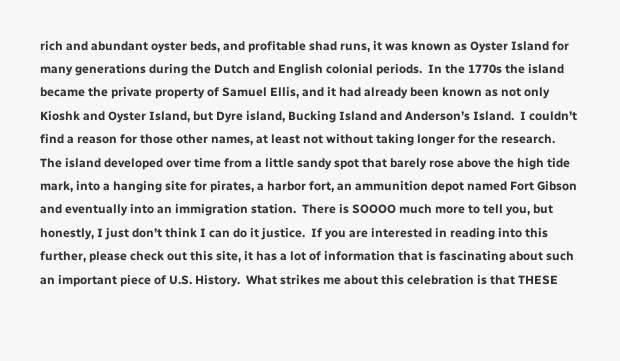rich and abundant oyster beds, and profitable shad runs, it was known as Oyster Island for many generations during the Dutch and English colonial periods.  In the 1770s the island became the private property of Samuel Ellis, and it had already been known as not only Kioshk and Oyster Island, but Dyre island, Bucking Island and Anderson’s Island.  I couldn’t find a reason for those other names, at least not without taking longer for the research.  The island developed over time from a little sandy spot that barely rose above the high tide mark, into a hanging site for pirates, a harbor fort, an ammunition depot named Fort Gibson and eventually into an immigration station.  There is SOOOO much more to tell you, but honestly, I just don’t think I can do it justice.  If you are interested in reading into this further, please check out this site, it has a lot of information that is fascinating about such an important piece of U.S. History.  What strikes me about this celebration is that THESE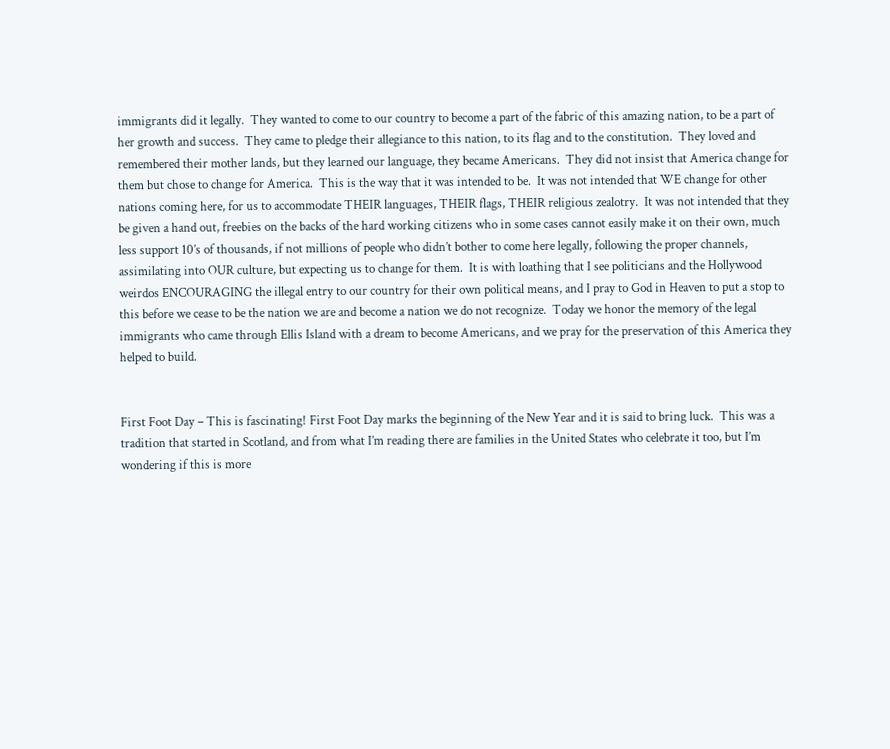immigrants did it legally.  They wanted to come to our country to become a part of the fabric of this amazing nation, to be a part of her growth and success.  They came to pledge their allegiance to this nation, to its flag and to the constitution.  They loved and remembered their mother lands, but they learned our language, they became Americans.  They did not insist that America change for them but chose to change for America.  This is the way that it was intended to be.  It was not intended that WE change for other nations coming here, for us to accommodate THEIR languages, THEIR flags, THEIR religious zealotry.  It was not intended that they be given a hand out, freebies on the backs of the hard working citizens who in some cases cannot easily make it on their own, much less support 10’s of thousands, if not millions of people who didn’t bother to come here legally, following the proper channels, assimilating into OUR culture, but expecting us to change for them.  It is with loathing that I see politicians and the Hollywood weirdos ENCOURAGING the illegal entry to our country for their own political means, and I pray to God in Heaven to put a stop to this before we cease to be the nation we are and become a nation we do not recognize.  Today we honor the memory of the legal immigrants who came through Ellis Island with a dream to become Americans, and we pray for the preservation of this America they helped to build.


First Foot Day – This is fascinating! First Foot Day marks the beginning of the New Year and it is said to bring luck.  This was a tradition that started in Scotland, and from what I’m reading there are families in the United States who celebrate it too, but I’m wondering if this is more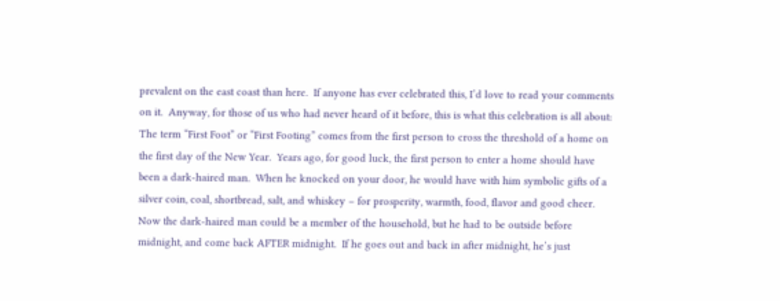prevalent on the east coast than here.  If anyone has ever celebrated this, I’d love to read your comments on it.  Anyway, for those of us who had never heard of it before, this is what this celebration is all about: The term “First Foot” or “First Footing” comes from the first person to cross the threshold of a home on the first day of the New Year.  Years ago, for good luck, the first person to enter a home should have been a dark-haired man.  When he knocked on your door, he would have with him symbolic gifts of a silver coin, coal, shortbread, salt, and whiskey – for prosperity, warmth, food, flavor and good cheer.  Now the dark-haired man could be a member of the household, but he had to be outside before midnight, and come back AFTER midnight.  If he goes out and back in after midnight, he’s just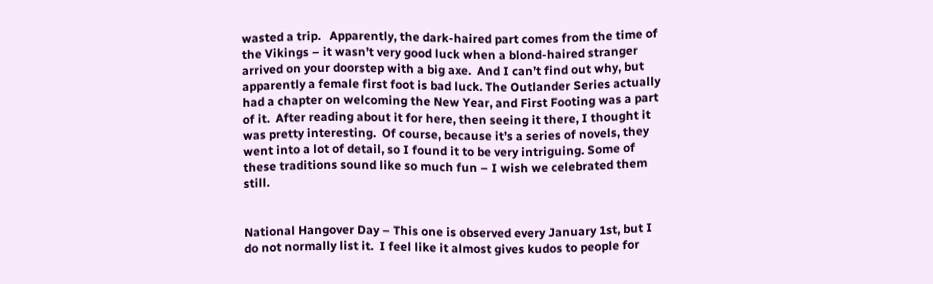wasted a trip.   Apparently, the dark-haired part comes from the time of the Vikings – it wasn’t very good luck when a blond-haired stranger arrived on your doorstep with a big axe.  And I can’t find out why, but apparently a female first foot is bad luck. The Outlander Series actually had a chapter on welcoming the New Year, and First Footing was a part of it.  After reading about it for here, then seeing it there, I thought it was pretty interesting.  Of course, because it’s a series of novels, they went into a lot of detail, so I found it to be very intriguing. Some of these traditions sound like so much fun – I wish we celebrated them still.


National Hangover Day – This one is observed every January 1st, but I do not normally list it.  I feel like it almost gives kudos to people for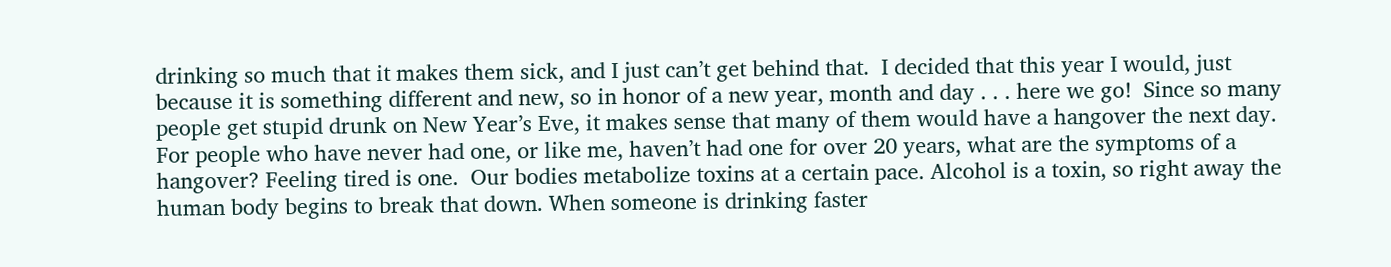drinking so much that it makes them sick, and I just can’t get behind that.  I decided that this year I would, just because it is something different and new, so in honor of a new year, month and day . . . here we go!  Since so many people get stupid drunk on New Year’s Eve, it makes sense that many of them would have a hangover the next day.  For people who have never had one, or like me, haven’t had one for over 20 years, what are the symptoms of a hangover? Feeling tired is one.  Our bodies metabolize toxins at a certain pace. Alcohol is a toxin, so right away the human body begins to break that down. When someone is drinking faster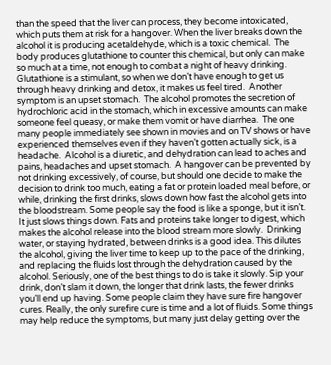than the speed that the liver can process, they become intoxicated, which puts them at risk for a hangover. When the liver breaks down the alcohol it is producing acetaldehyde, which is a toxic chemical.  The body produces glutathione to counter this chemical, but only can make so much at a time, not enough to combat a night of heavy drinking. Glutathione is a stimulant, so when we don’t have enough to get us through heavy drinking and detox, it makes us feel tired.  Another symptom is an upset stomach.  The alcohol promotes the secretion of hydrochloric acid in the stomach, which in excessive amounts can make someone feel queasy, or make them vomit or have diarrhea.  The one many people immediately see shown in movies and on TV shows or have experienced themselves even if they haven’t gotten actually sick, is a headache.  Alcohol is a diuretic, and dehydration can lead to aches and pains, headaches and upset stomach.  A hangover can be prevented by not drinking excessively, of course, but should one decide to make the decision to drink too much, eating a fat or protein loaded meal before, or while, drinking the first drinks, slows down how fast the alcohol gets into the bloodstream. Some people say the food is like a sponge, but it isn’t. It just slows things down. Fats and proteins take longer to digest, which makes the alcohol release into the blood stream more slowly.  Drinking water, or staying hydrated, between drinks is a good idea. This dilutes the alcohol, giving the liver time to keep up to the pace of the drinking, and replacing the fluids lost through the dehydration caused by the alcohol. Seriously, one of the best things to do is take it slowly. Sip your drink, don’t slam it down, the longer that drink lasts, the fewer drinks you’ll end up having. Some people claim they have sure fire hangover cures. Really, the only surefire cure is time and a lot of fluids. Some things may help reduce the symptoms, but many just delay getting over the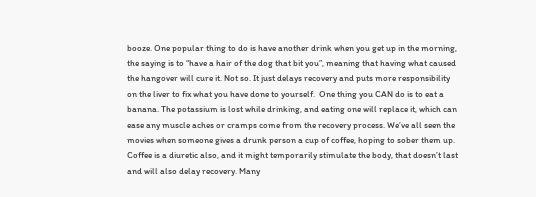booze. One popular thing to do is have another drink when you get up in the morning, the saying is to “have a hair of the dog that bit you”, meaning that having what caused the hangover will cure it. Not so. It just delays recovery and puts more responsibility on the liver to fix what you have done to yourself.  One thing you CAN do is to eat a banana. The potassium is lost while drinking, and eating one will replace it, which can ease any muscle aches or cramps come from the recovery process. We’ve all seen the movies when someone gives a drunk person a cup of coffee, hoping to sober them up. Coffee is a diuretic also, and it might temporarily stimulate the body, that doesn’t last and will also delay recovery. Many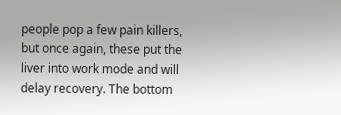people pop a few pain killers, but once again, these put the liver into work mode and will delay recovery. The bottom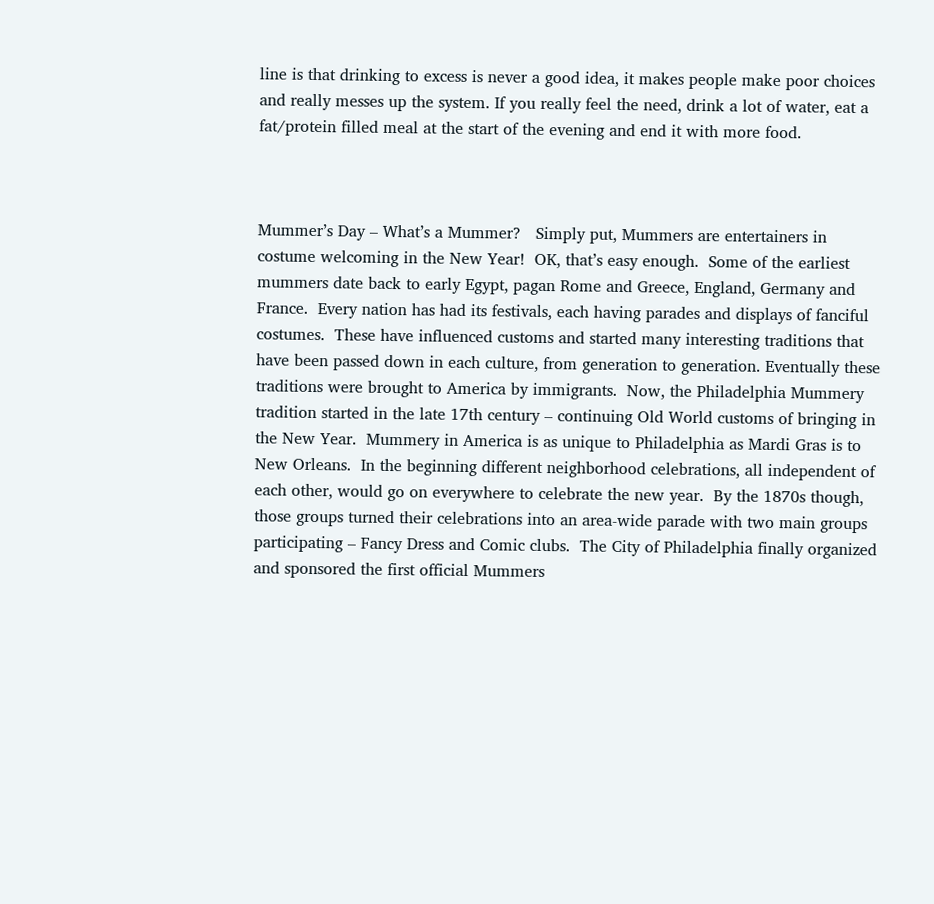line is that drinking to excess is never a good idea, it makes people make poor choices and really messes up the system. If you really feel the need, drink a lot of water, eat a fat/protein filled meal at the start of the evening and end it with more food.



Mummer’s Day – What’s a Mummer?   Simply put, Mummers are entertainers in costume welcoming in the New Year!  OK, that’s easy enough.  Some of the earliest mummers date back to early Egypt, pagan Rome and Greece, England, Germany and France.  Every nation has had its festivals, each having parades and displays of fanciful costumes.  These have influenced customs and started many interesting traditions that have been passed down in each culture, from generation to generation. Eventually these traditions were brought to America by immigrants.  Now, the Philadelphia Mummery tradition started in the late 17th century – continuing Old World customs of bringing in the New Year.  Mummery in America is as unique to Philadelphia as Mardi Gras is to New Orleans.  In the beginning different neighborhood celebrations, all independent of each other, would go on everywhere to celebrate the new year.  By the 1870s though, those groups turned their celebrations into an area-wide parade with two main groups participating – Fancy Dress and Comic clubs.  The City of Philadelphia finally organized and sponsored the first official Mummers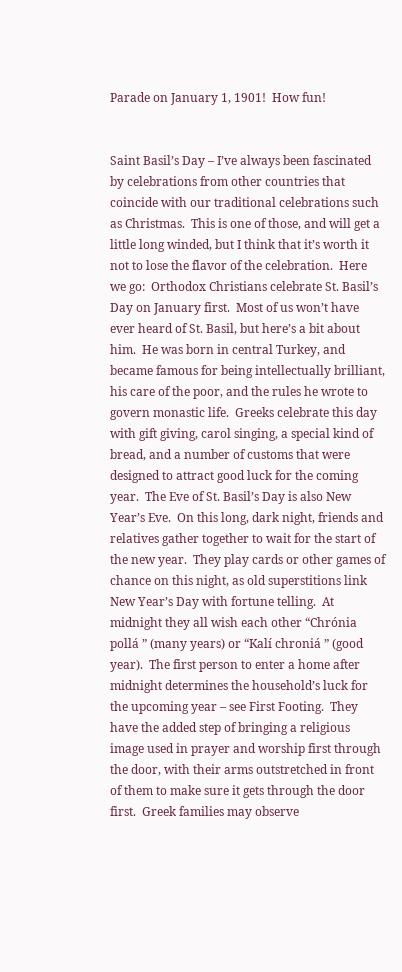Parade on January 1, 1901!  How fun!


Saint Basil’s Day – I’ve always been fascinated by celebrations from other countries that coincide with our traditional celebrations such as Christmas.  This is one of those, and will get a little long winded, but I think that it’s worth it not to lose the flavor of the celebration.  Here we go:  Orthodox Christians celebrate St. Basil’s Day on January first.  Most of us won’t have ever heard of St. Basil, but here’s a bit about him.  He was born in central Turkey, and became famous for being intellectually brilliant, his care of the poor, and the rules he wrote to govern monastic life.  Greeks celebrate this day with gift giving, carol singing, a special kind of bread, and a number of customs that were designed to attract good luck for the coming year.  The Eve of St. Basil’s Day is also New Year’s Eve.  On this long, dark night, friends and relatives gather together to wait for the start of the new year.  They play cards or other games of chance on this night, as old superstitions link New Year’s Day with fortune telling.  At midnight they all wish each other “Chrónia pollá ” (many years) or “Kalí chroniá ” (good year).  The first person to enter a home after midnight determines the household’s luck for the upcoming year – see First Footing.  They have the added step of bringing a religious image used in prayer and worship first through the door, with their arms outstretched in front of them to make sure it gets through the door first.  Greek families may observe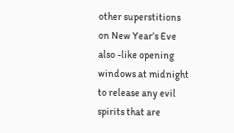other superstitions on New Year’s Eve also -like opening windows at midnight to release any evil spirits that are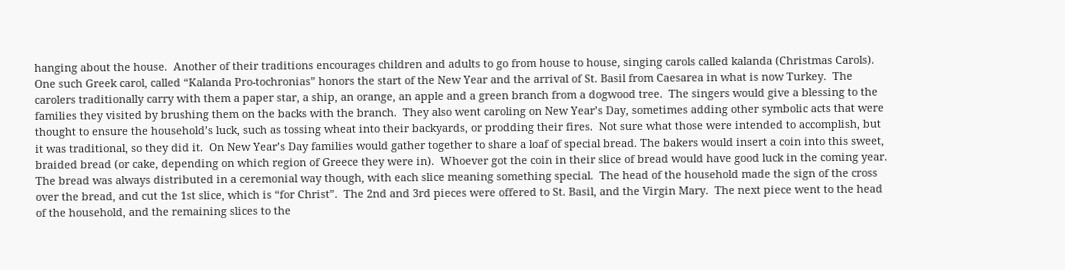hanging about the house.  Another of their traditions encourages children and adults to go from house to house, singing carols called kalanda (Christmas Carols).  One such Greek carol, called “Kalanda Pro-tochronias” honors the start of the New Year and the arrival of St. Basil from Caesarea in what is now Turkey.  The carolers traditionally carry with them a paper star, a ship, an orange, an apple and a green branch from a dogwood tree.  The singers would give a blessing to the families they visited by brushing them on the backs with the branch.  They also went caroling on New Year’s Day, sometimes adding other symbolic acts that were thought to ensure the household’s luck, such as tossing wheat into their backyards, or prodding their fires.  Not sure what those were intended to accomplish, but it was traditional, so they did it.  On New Year’s Day families would gather together to share a loaf of special bread. The bakers would insert a coin into this sweet, braided bread (or cake, depending on which region of Greece they were in).  Whoever got the coin in their slice of bread would have good luck in the coming year.  The bread was always distributed in a ceremonial way though, with each slice meaning something special.  The head of the household made the sign of the cross over the bread, and cut the 1st slice, which is “for Christ”.  The 2nd and 3rd pieces were offered to St. Basil, and the Virgin Mary.  The next piece went to the head of the household, and the remaining slices to the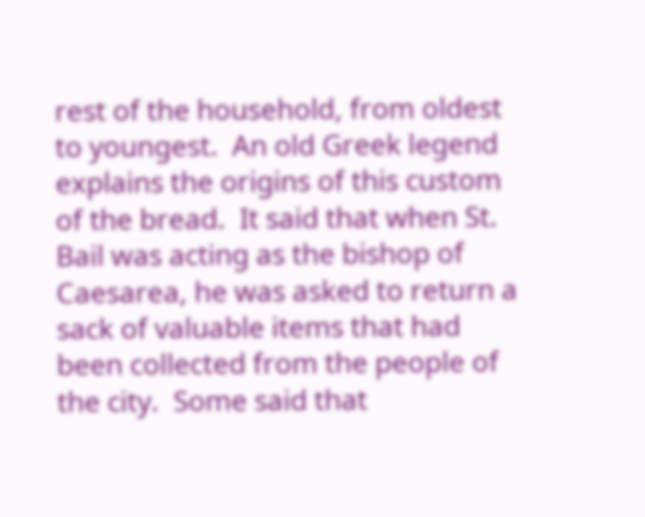rest of the household, from oldest to youngest.  An old Greek legend explains the origins of this custom of the bread.  It said that when St. Bail was acting as the bishop of Caesarea, he was asked to return a sack of valuable items that had been collected from the people of the city.  Some said that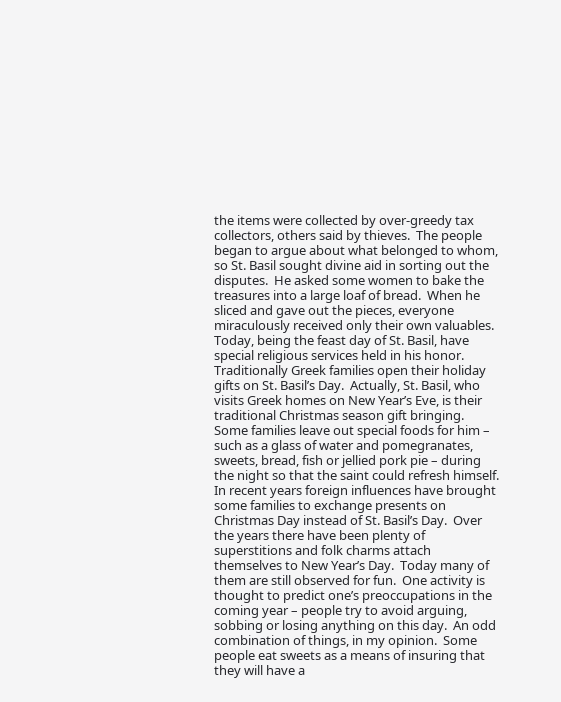the items were collected by over-greedy tax collectors, others said by thieves.  The people began to argue about what belonged to whom, so St. Basil sought divine aid in sorting out the disputes.  He asked some women to bake the treasures into a large loaf of bread.  When he sliced and gave out the pieces, everyone miraculously received only their own valuables.  Today, being the feast day of St. Basil, have special religious services held in his honor.  Traditionally Greek families open their holiday gifts on St. Basil’s Day.  Actually, St. Basil, who visits Greek homes on New Year’s Eve, is their traditional Christmas season gift bringing.  Some families leave out special foods for him – such as a glass of water and pomegranates, sweets, bread, fish or jellied pork pie – during the night so that the saint could refresh himself.  In recent years foreign influences have brought some families to exchange presents on Christmas Day instead of St. Basil’s Day.  Over the years there have been plenty of superstitions and folk charms attach themselves to New Year’s Day.  Today many of them are still observed for fun.  One activity is thought to predict one’s preoccupations in the coming year – people try to avoid arguing, sobbing or losing anything on this day.  An odd combination of things, in my opinion.  Some people eat sweets as a means of insuring that they will have a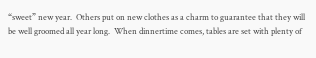“sweet” new year.  Others put on new clothes as a charm to guarantee that they will be well groomed all year long.  When dinnertime comes, tables are set with plenty of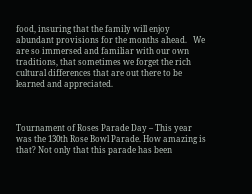food, insuring that the family will enjoy abundant provisions for the months ahead.   We are so immersed and familiar with our own traditions, that sometimes we forget the rich cultural differences that are out there to be learned and appreciated.



Tournament of Roses Parade Day – This year was the 130th Rose Bowl Parade. How amazing is that? Not only that this parade has been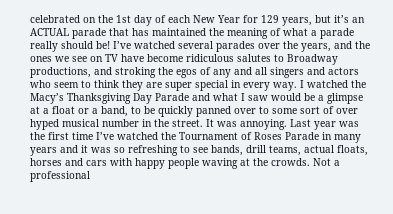celebrated on the 1st day of each New Year for 129 years, but it’s an ACTUAL parade that has maintained the meaning of what a parade really should be! I’ve watched several parades over the years, and the ones we see on TV have become ridiculous salutes to Broadway productions, and stroking the egos of any and all singers and actors who seem to think they are super special in every way. I watched the Macy’s Thanksgiving Day Parade and what I saw would be a glimpse at a float or a band, to be quickly panned over to some sort of over hyped musical number in the street. It was annoying. Last year was the first time I’ve watched the Tournament of Roses Parade in many years and it was so refreshing to see bands, drill teams, actual floats, horses and cars with happy people waving at the crowds. Not a professional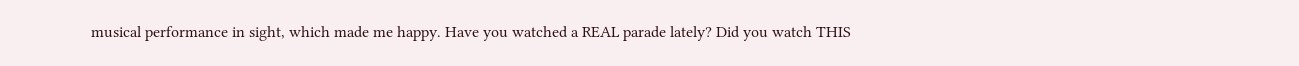musical performance in sight, which made me happy. Have you watched a REAL parade lately? Did you watch THIS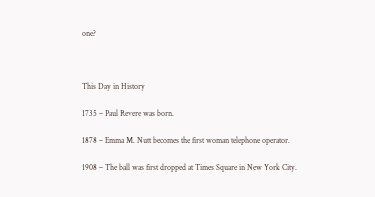one?



This Day in History

1735 – Paul Revere was born.

1878 – Emma M. Nutt becomes the first woman telephone operator.

1908 – The ball was first dropped at Times Square in New York City.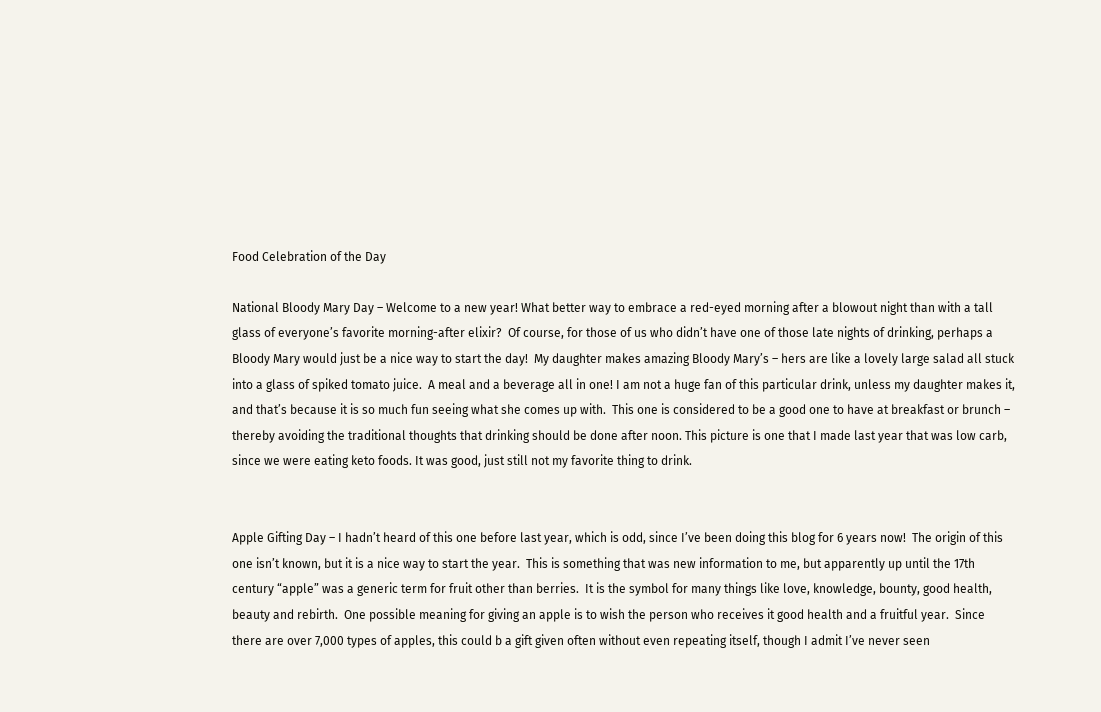Food Celebration of the Day

National Bloody Mary Day – Welcome to a new year! What better way to embrace a red-eyed morning after a blowout night than with a tall glass of everyone’s favorite morning-after elixir?  Of course, for those of us who didn’t have one of those late nights of drinking, perhaps a Bloody Mary would just be a nice way to start the day!  My daughter makes amazing Bloody Mary’s – hers are like a lovely large salad all stuck into a glass of spiked tomato juice.  A meal and a beverage all in one! I am not a huge fan of this particular drink, unless my daughter makes it, and that’s because it is so much fun seeing what she comes up with.  This one is considered to be a good one to have at breakfast or brunch – thereby avoiding the traditional thoughts that drinking should be done after noon. This picture is one that I made last year that was low carb, since we were eating keto foods. It was good, just still not my favorite thing to drink.


Apple Gifting Day – I hadn’t heard of this one before last year, which is odd, since I’ve been doing this blog for 6 years now!  The origin of this one isn’t known, but it is a nice way to start the year.  This is something that was new information to me, but apparently up until the 17th century “apple” was a generic term for fruit other than berries.  It is the symbol for many things like love, knowledge, bounty, good health, beauty and rebirth.  One possible meaning for giving an apple is to wish the person who receives it good health and a fruitful year.  Since there are over 7,000 types of apples, this could b a gift given often without even repeating itself, though I admit I’ve never seen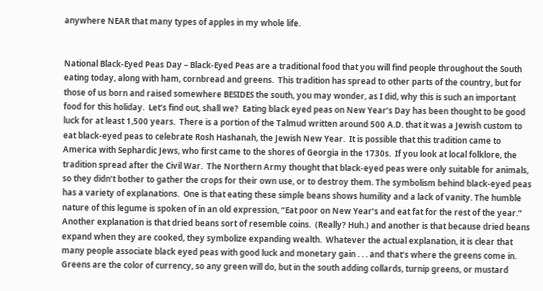anywhere NEAR that many types of apples in my whole life.


National Black-Eyed Peas Day – Black-Eyed Peas are a traditional food that you will find people throughout the South eating today, along with ham, cornbread and greens.  This tradition has spread to other parts of the country, but for those of us born and raised somewhere BESIDES the south, you may wonder, as I did, why this is such an important food for this holiday.  Let’s find out, shall we?  Eating black eyed peas on New Year’s Day has been thought to be good luck for at least 1,500 years.  There is a portion of the Talmud written around 500 A.D. that it was a Jewish custom to eat black-eyed peas to celebrate Rosh Hashanah, the Jewish New Year.  It is possible that this tradition came to America with Sephardic Jews, who first came to the shores of Georgia in the 1730s.  If you look at local folklore, the tradition spread after the Civil War.  The Northern Army thought that black-eyed peas were only suitable for animals, so they didn’t bother to gather the crops for their own use, or to destroy them. The symbolism behind black-eyed peas has a variety of explanations.  One is that eating these simple beans shows humility and a lack of vanity. The humble nature of this legume is spoken of in an old expression, “Eat poor on New Year’s and eat fat for the rest of the year.”  Another explanation is that dried beans sort of resemble coins.  (Really? Huh.) and another is that because dried beans expand when they are cooked, they symbolize expanding wealth.  Whatever the actual explanation, it is clear that many people associate black eyed peas with good luck and monetary gain . . . and that’s where the greens come in.  Greens are the color of currency, so any green will do, but in the south adding collards, turnip greens, or mustard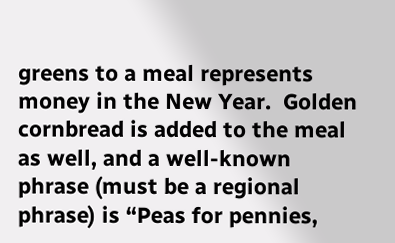greens to a meal represents money in the New Year.  Golden cornbread is added to the meal as well, and a well-known phrase (must be a regional phrase) is “Peas for pennies,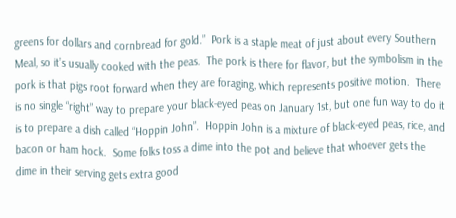greens for dollars and cornbread for gold.”  Pork is a staple meat of just about every Southern Meal, so it’s usually cooked with the peas.  The pork is there for flavor, but the symbolism in the pork is that pigs root forward when they are foraging, which represents positive motion.  There is no single “right” way to prepare your black-eyed peas on January 1st, but one fun way to do it is to prepare a dish called “Hoppin John”.  Hoppin John is a mixture of black-eyed peas, rice, and bacon or ham hock.  Some folks toss a dime into the pot and believe that whoever gets the dime in their serving gets extra good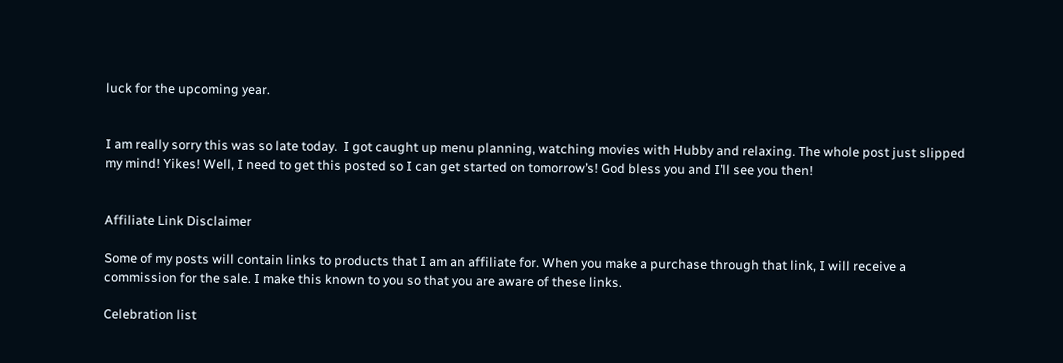luck for the upcoming year.


I am really sorry this was so late today.  I got caught up menu planning, watching movies with Hubby and relaxing. The whole post just slipped my mind! Yikes! Well, I need to get this posted so I can get started on tomorrow’s! God bless you and I’ll see you then!


Affiliate Link Disclaimer

Some of my posts will contain links to products that I am an affiliate for. When you make a purchase through that link, I will receive a commission for the sale. I make this known to you so that you are aware of these links.

Celebration list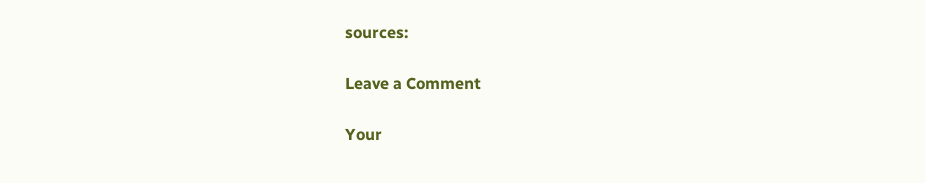sources:

Leave a Comment

Your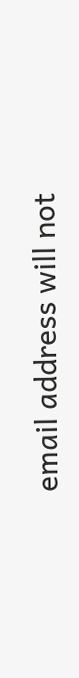email address will not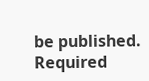be published. Required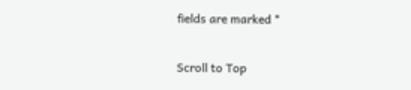fields are marked *

Scroll to Top